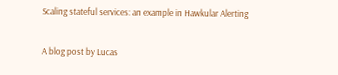Scaling stateful services: an example in Hawkular Alerting

A blog post by Lucas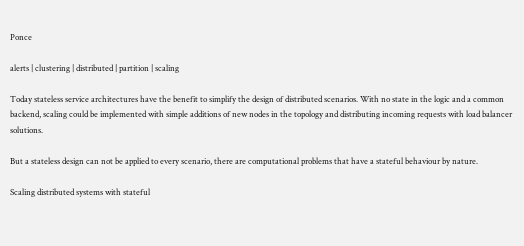Ponce

alerts | clustering | distributed | partition | scaling

Today stateless service architectures have the benefit to simplify the design of distributed scenarios. With no state in the logic and a common backend, scaling could be implemented with simple additions of new nodes in the topology and distributing incoming requests with load balancer solutions.

But a stateless design can not be applied to every scenario, there are computational problems that have a stateful behaviour by nature.

Scaling distributed systems with stateful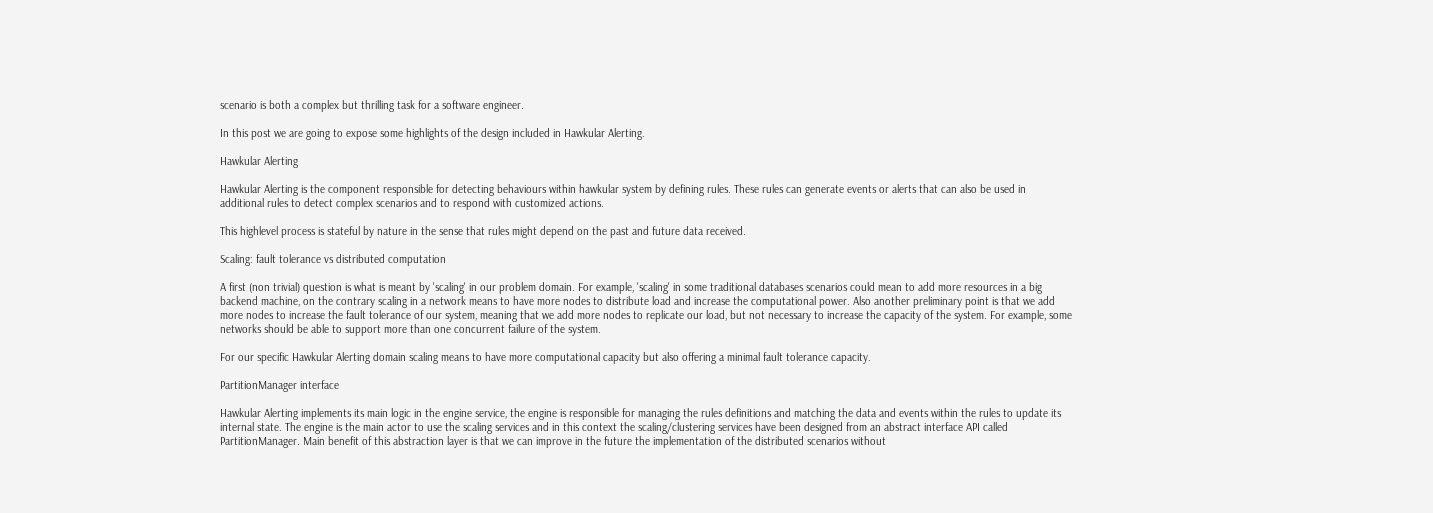scenario is both a complex but thrilling task for a software engineer.

In this post we are going to expose some highlights of the design included in Hawkular Alerting.

Hawkular Alerting

Hawkular Alerting is the component responsible for detecting behaviours within hawkular system by defining rules. These rules can generate events or alerts that can also be used in additional rules to detect complex scenarios and to respond with customized actions.

This highlevel process is stateful by nature in the sense that rules might depend on the past and future data received.

Scaling: fault tolerance vs distributed computation

A first (non trivial) question is what is meant by 'scaling' in our problem domain. For example, 'scaling' in some traditional databases scenarios could mean to add more resources in a big backend machine, on the contrary scaling in a network means to have more nodes to distribute load and increase the computational power. Also another preliminary point is that we add more nodes to increase the fault tolerance of our system, meaning that we add more nodes to replicate our load, but not necessary to increase the capacity of the system. For example, some networks should be able to support more than one concurrent failure of the system.

For our specific Hawkular Alerting domain scaling means to have more computational capacity but also offering a minimal fault tolerance capacity.

PartitionManager interface

Hawkular Alerting implements its main logic in the engine service, the engine is responsible for managing the rules definitions and matching the data and events within the rules to update its internal state. The engine is the main actor to use the scaling services and in this context the scaling/clustering services have been designed from an abstract interface API called PartitionManager. Main benefit of this abstraction layer is that we can improve in the future the implementation of the distributed scenarios without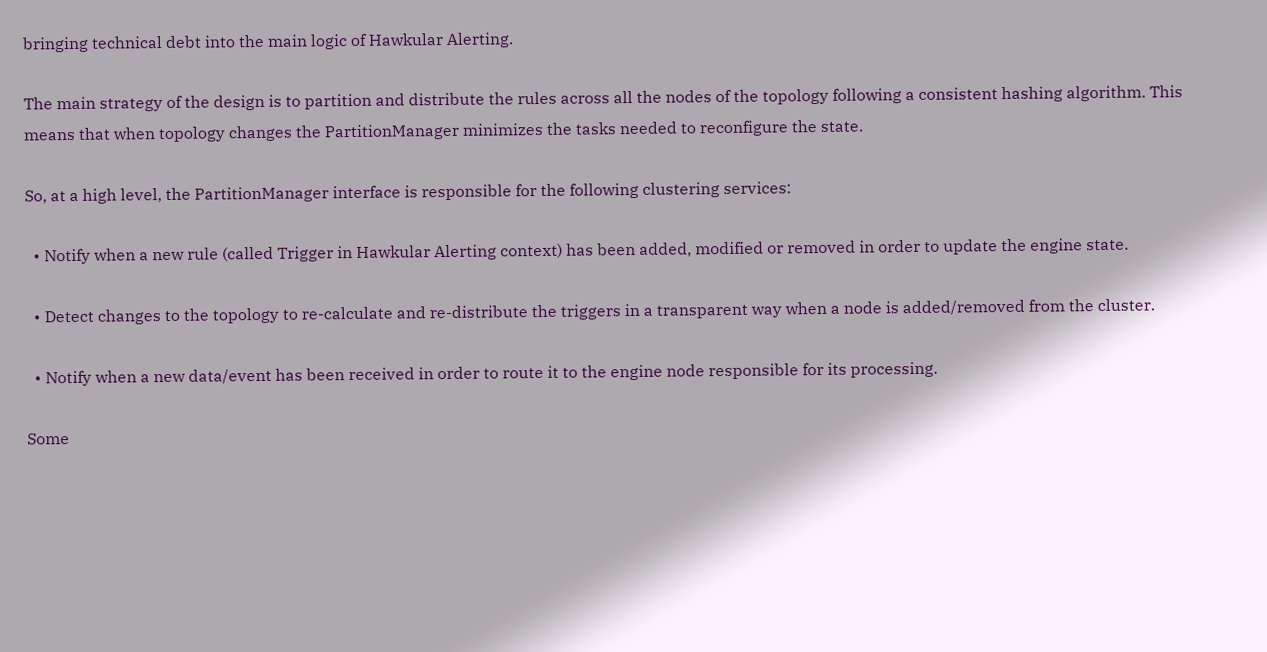bringing technical debt into the main logic of Hawkular Alerting.

The main strategy of the design is to partition and distribute the rules across all the nodes of the topology following a consistent hashing algorithm. This means that when topology changes the PartitionManager minimizes the tasks needed to reconfigure the state.

So, at a high level, the PartitionManager interface is responsible for the following clustering services:

  • Notify when a new rule (called Trigger in Hawkular Alerting context) has been added, modified or removed in order to update the engine state.

  • Detect changes to the topology to re-calculate and re-distribute the triggers in a transparent way when a node is added/removed from the cluster.

  • Notify when a new data/event has been received in order to route it to the engine node responsible for its processing.

Some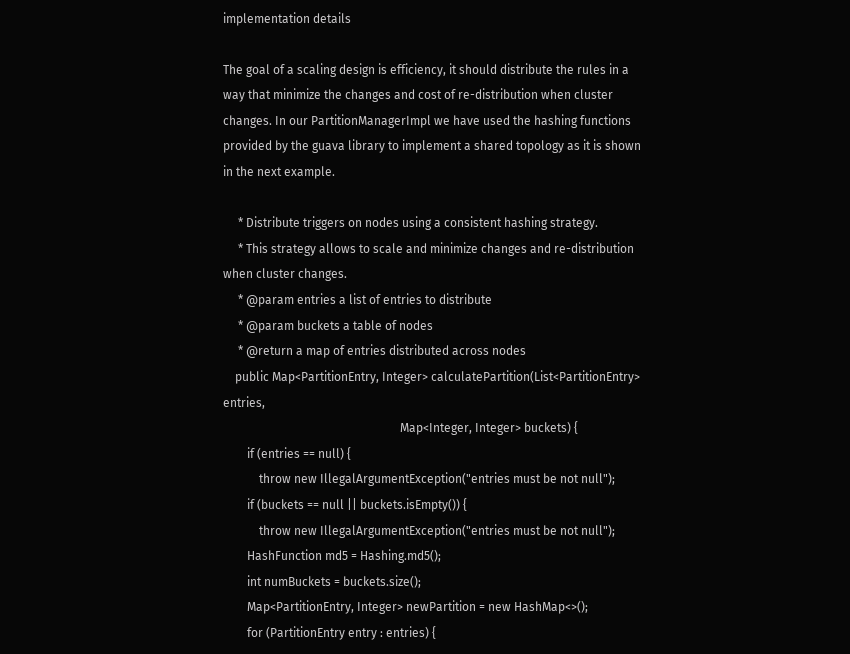implementation details

The goal of a scaling design is efficiency, it should distribute the rules in a way that minimize the changes and cost of re-distribution when cluster changes. In our PartitionManagerImpl we have used the hashing functions provided by the guava library to implement a shared topology as it is shown in the next example.

     * Distribute triggers on nodes using a consistent hashing strategy.
     * This strategy allows to scale and minimize changes and re-distribution when cluster changes.
     * @param entries a list of entries to distribute
     * @param buckets a table of nodes
     * @return a map of entries distributed across nodes
    public Map<PartitionEntry, Integer> calculatePartition(List<PartitionEntry> entries,
                                                           Map<Integer, Integer> buckets) {
        if (entries == null) {
            throw new IllegalArgumentException("entries must be not null");
        if (buckets == null || buckets.isEmpty()) {
            throw new IllegalArgumentException("entries must be not null");
        HashFunction md5 = Hashing.md5();
        int numBuckets = buckets.size();
        Map<PartitionEntry, Integer> newPartition = new HashMap<>();
        for (PartitionEntry entry : entries) {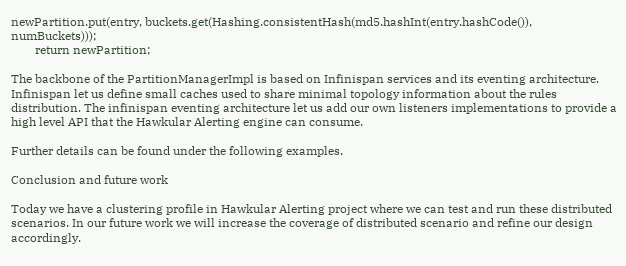newPartition.put(entry, buckets.get(Hashing.consistentHash(md5.hashInt(entry.hashCode()), numBuckets)));
        return newPartition;

The backbone of the PartitionManagerImpl is based on Infinispan services and its eventing architecture. Infinispan let us define small caches used to share minimal topology information about the rules distribution. The infinispan eventing architecture let us add our own listeners implementations to provide a high level API that the Hawkular Alerting engine can consume.

Further details can be found under the following examples.

Conclusion and future work

Today we have a clustering profile in Hawkular Alerting project where we can test and run these distributed scenarios. In our future work we will increase the coverage of distributed scenario and refine our design accordingly.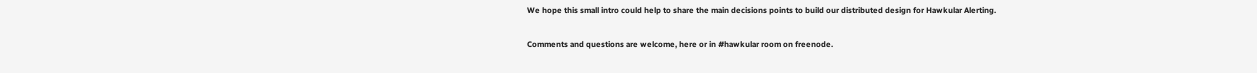We hope this small intro could help to share the main decisions points to build our distributed design for Hawkular Alerting.

Comments and questions are welcome, here or in #hawkular room on freenode.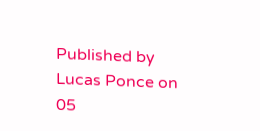Published by Lucas Ponce on 05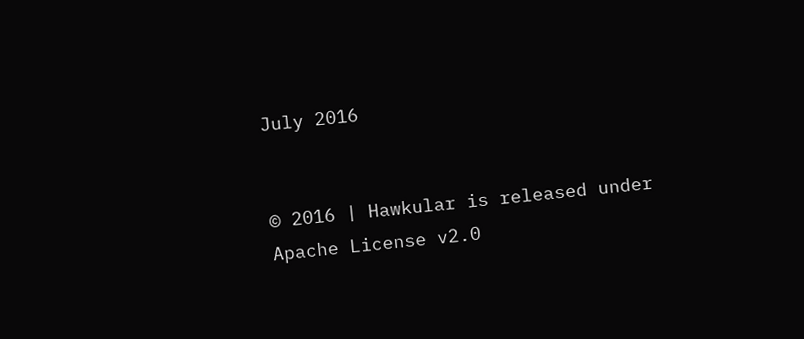July 2016


© 2016 | Hawkular is released under Apache License v2.0